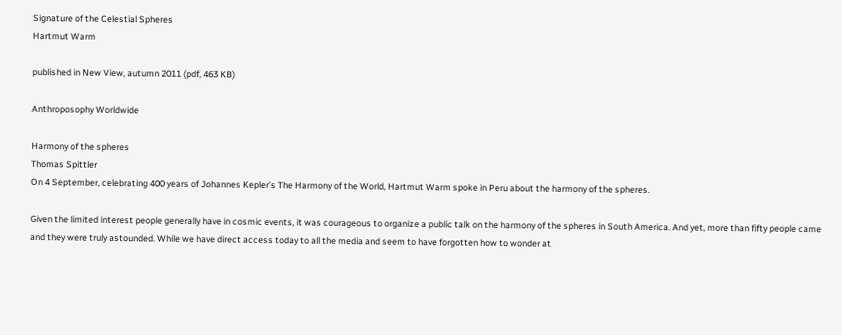Signature of the Celestial Spheres
Hartmut Warm

published in New View, autumn 2011 (pdf, 463 KB)

Anthroposophy Worldwide

Harmony of the spheres
Thomas Spittler
On 4 September, celebrating 400 years of Johannes Kepler’s The Harmony of the World, Hartmut Warm spoke in Peru about the harmony of the spheres.

Given the limited interest people generally have in cosmic events, it was courageous to organize a public talk on the harmony of the spheres in South America. And yet, more than fifty people came and they were truly astounded. While we have direct access today to all the media and seem to have forgotten how to wonder at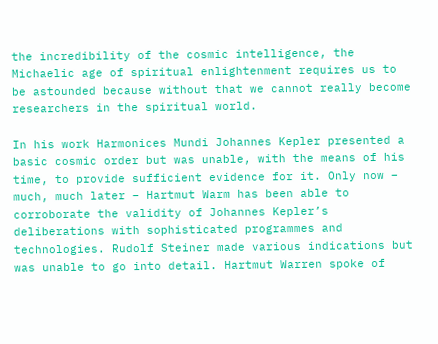the incredibility of the cosmic intelligence, the Michaelic age of spiritual enlightenment requires us to be astounded because without that we cannot really become researchers in the spiritual world.

In his work Harmonices Mundi Johannes Kepler presented a basic cosmic order but was unable, with the means of his time, to provide sufficient evidence for it. Only now – much, much later – Hartmut Warm has been able to corroborate the validity of Johannes Kepler’s deliberations with sophisticated programmes and technologies. Rudolf Steiner made various indications but was unable to go into detail. Hartmut Warren spoke of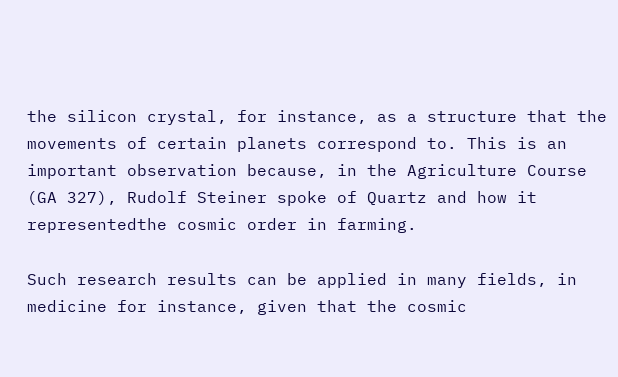the silicon crystal, for instance, as a structure that the movements of certain planets correspond to. This is an important observation because, in the Agriculture Course (GA 327), Rudolf Steiner spoke of Quartz and how it representedthe cosmic order in farming.

Such research results can be applied in many fields, in medicine for instance, given that the cosmic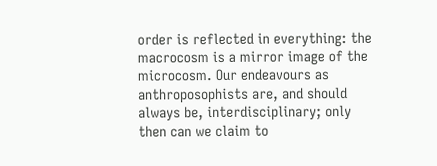order is reflected in everything: the macrocosm is a mirror image of the microcosm. Our endeavours as anthroposophists are, and should always be, interdisciplinary; only then can we claim to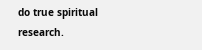do true spiritual research.